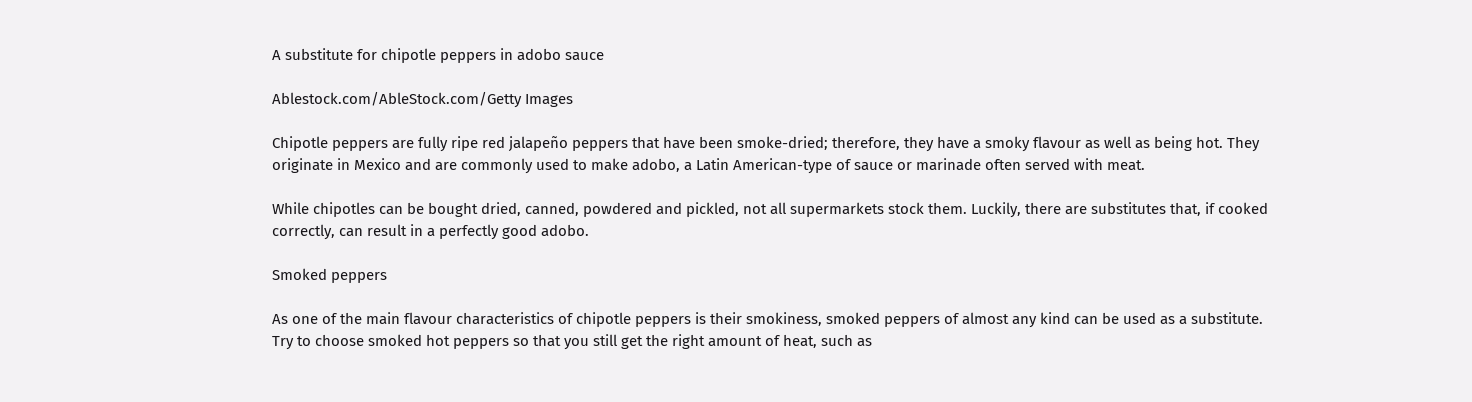A substitute for chipotle peppers in adobo sauce

Ablestock.com/AbleStock.com/Getty Images

Chipotle peppers are fully ripe red jalapeño peppers that have been smoke-dried; therefore, they have a smoky flavour as well as being hot. They originate in Mexico and are commonly used to make adobo, a Latin American-type of sauce or marinade often served with meat.

While chipotles can be bought dried, canned, powdered and pickled, not all supermarkets stock them. Luckily, there are substitutes that, if cooked correctly, can result in a perfectly good adobo.

Smoked peppers

As one of the main flavour characteristics of chipotle peppers is their smokiness, smoked peppers of almost any kind can be used as a substitute. Try to choose smoked hot peppers so that you still get the right amount of heat, such as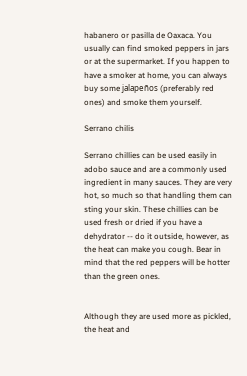habanero or pasilla de Oaxaca. You usually can find smoked peppers in jars or at the supermarket. If you happen to have a smoker at home, you can always buy some jalapeños (preferably red ones) and smoke them yourself.

Serrano chilis

Serrano chillies can be used easily in adobo sauce and are a commonly used ingredient in many sauces. They are very hot, so much so that handling them can sting your skin. These chillies can be used fresh or dried if you have a dehydrator -- do it outside, however, as the heat can make you cough. Bear in mind that the red peppers will be hotter than the green ones.


Although they are used more as pickled, the heat and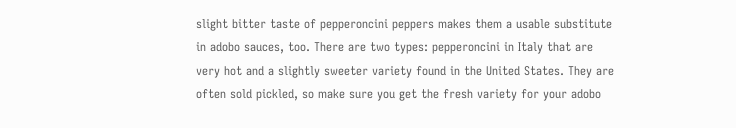slight bitter taste of pepperoncini peppers makes them a usable substitute in adobo sauces, too. There are two types: pepperoncini in Italy that are very hot and a slightly sweeter variety found in the United States. They are often sold pickled, so make sure you get the fresh variety for your adobo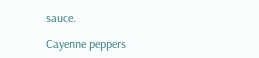sauce.

Cayenne peppers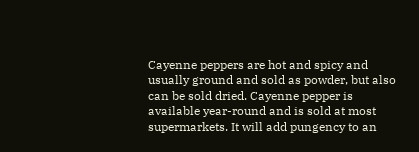Cayenne peppers are hot and spicy and usually ground and sold as powder, but also can be sold dried. Cayenne pepper is available year-round and is sold at most supermarkets. It will add pungency to an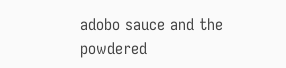adobo sauce and the powdered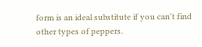form is an ideal substitute if you can't find other types of peppers.